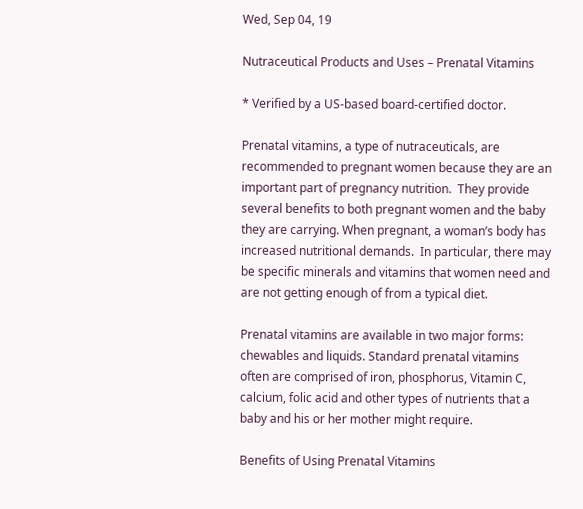Wed, Sep 04, 19

Nutraceutical Products and Uses – Prenatal Vitamins

* Verified by a US-based board-certified doctor.

Prenatal vitamins, a type of nutraceuticals, are recommended to pregnant women because they are an important part of pregnancy nutrition.  They provide several benefits to both pregnant women and the baby they are carrying. When pregnant, a woman’s body has increased nutritional demands.  In particular, there may be specific minerals and vitamins that women need and are not getting enough of from a typical diet.

Prenatal vitamins are available in two major forms: chewables and liquids. Standard prenatal vitamins often are comprised of iron, phosphorus, Vitamin C, calcium, folic acid and other types of nutrients that a baby and his or her mother might require.

Benefits of Using Prenatal Vitamins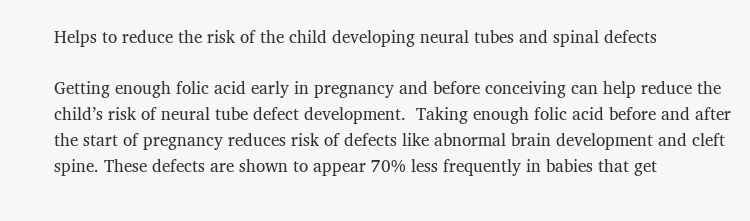Helps to reduce the risk of the child developing neural tubes and spinal defects

Getting enough folic acid early in pregnancy and before conceiving can help reduce the child’s risk of neural tube defect development.  Taking enough folic acid before and after the start of pregnancy reduces risk of defects like abnormal brain development and cleft spine. These defects are shown to appear 70% less frequently in babies that get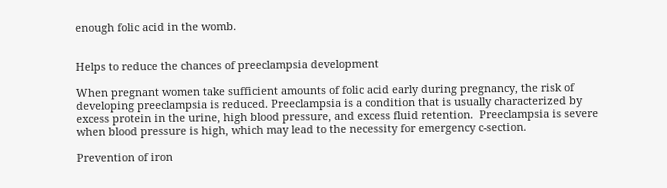enough folic acid in the womb.


Helps to reduce the chances of preeclampsia development

When pregnant women take sufficient amounts of folic acid early during pregnancy, the risk of developing preeclampsia is reduced. Preeclampsia is a condition that is usually characterized by excess protein in the urine, high blood pressure, and excess fluid retention.  Preeclampsia is severe when blood pressure is high, which may lead to the necessity for emergency c-section.

Prevention of iron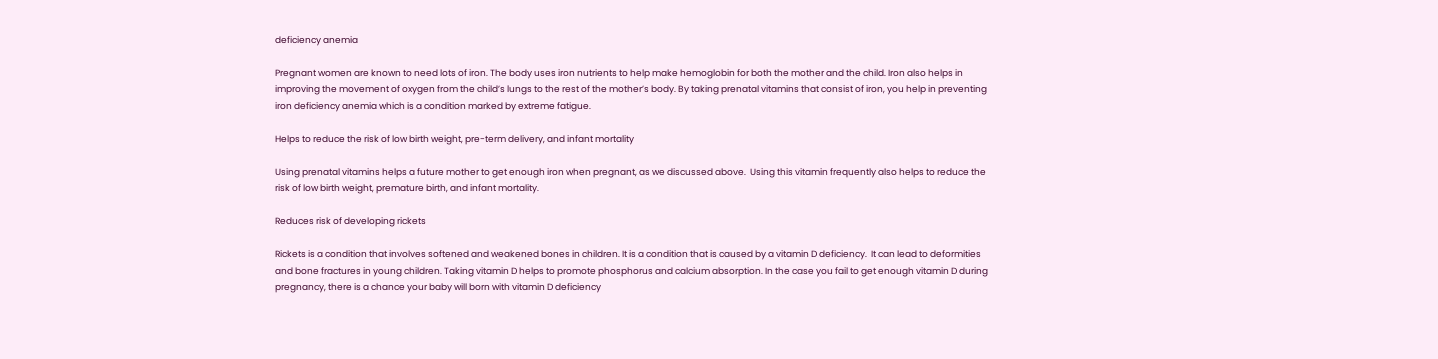deficiency anemia

Pregnant women are known to need lots of iron. The body uses iron nutrients to help make hemoglobin for both the mother and the child. Iron also helps in improving the movement of oxygen from the child’s lungs to the rest of the mother’s body. By taking prenatal vitamins that consist of iron, you help in preventing iron deficiency anemia which is a condition marked by extreme fatigue.

Helps to reduce the risk of low birth weight, pre-term delivery, and infant mortality

Using prenatal vitamins helps a future mother to get enough iron when pregnant, as we discussed above.  Using this vitamin frequently also helps to reduce the risk of low birth weight, premature birth, and infant mortality.

Reduces risk of developing rickets

Rickets is a condition that involves softened and weakened bones in children. It is a condition that is caused by a vitamin D deficiency.  It can lead to deformities and bone fractures in young children. Taking vitamin D helps to promote phosphorus and calcium absorption. In the case you fail to get enough vitamin D during pregnancy, there is a chance your baby will born with vitamin D deficiency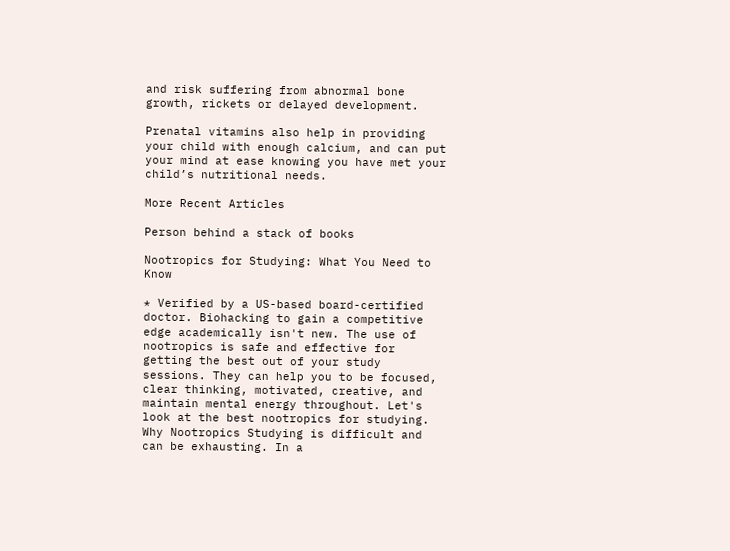and risk suffering from abnormal bone growth, rickets or delayed development.

Prenatal vitamins also help in providing your child with enough calcium, and can put your mind at ease knowing you have met your child’s nutritional needs.

More Recent Articles

Person behind a stack of books

Nootropics for Studying: What You Need to Know

* Verified by a US-based board-certified doctor. Biohacking to gain a competitive edge academically isn't new. The use of nootropics is safe and effective for getting the best out of your study sessions. They can help you to be focused, clear thinking, motivated, creative, and maintain mental energy throughout. Let's look at the best nootropics for studying.      Why Nootropics Studying is difficult and can be exhausting. In a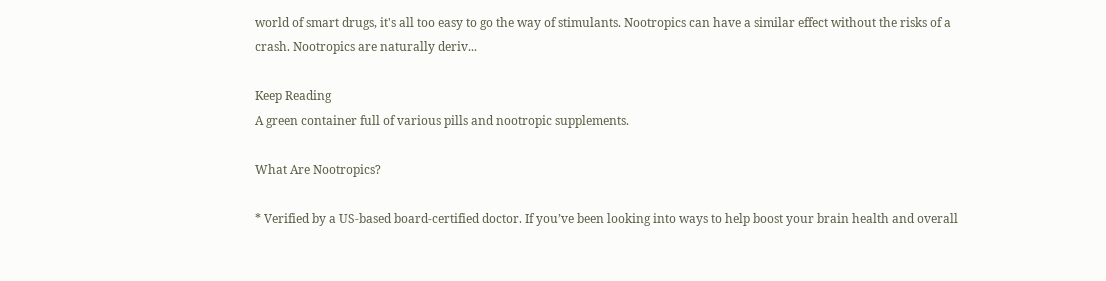world of smart drugs, it's all too easy to go the way of stimulants. Nootropics can have a similar effect without the risks of a crash. Nootropics are naturally deriv...

Keep Reading
A green container full of various pills and nootropic supplements.

What Are Nootropics?

* Verified by a US-based board-certified doctor. If you’ve been looking into ways to help boost your brain health and overall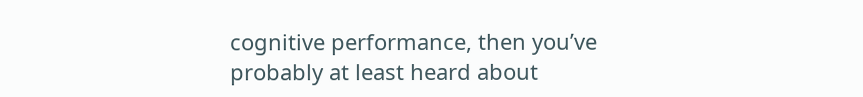cognitive performance, then you’ve probably at least heard about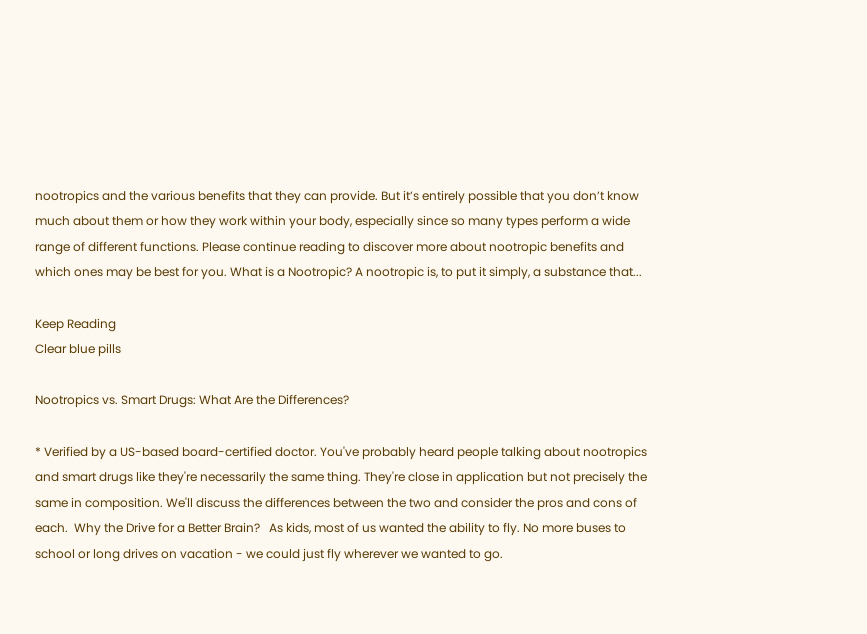nootropics and the various benefits that they can provide. But it’s entirely possible that you don’t know much about them or how they work within your body, especially since so many types perform a wide range of different functions. Please continue reading to discover more about nootropic benefits and which ones may be best for you. What is a Nootropic? A nootropic is, to put it simply, a substance that...

Keep Reading
Clear blue pills

Nootropics vs. Smart Drugs: What Are the Differences?

* Verified by a US-based board-certified doctor. You've probably heard people talking about nootropics and smart drugs like they're necessarily the same thing. They're close in application but not precisely the same in composition. We'll discuss the differences between the two and consider the pros and cons of each.  Why the Drive for a Better Brain?   As kids, most of us wanted the ability to fly. No more buses to school or long drives on vacation - we could just fly wherever we wanted to go.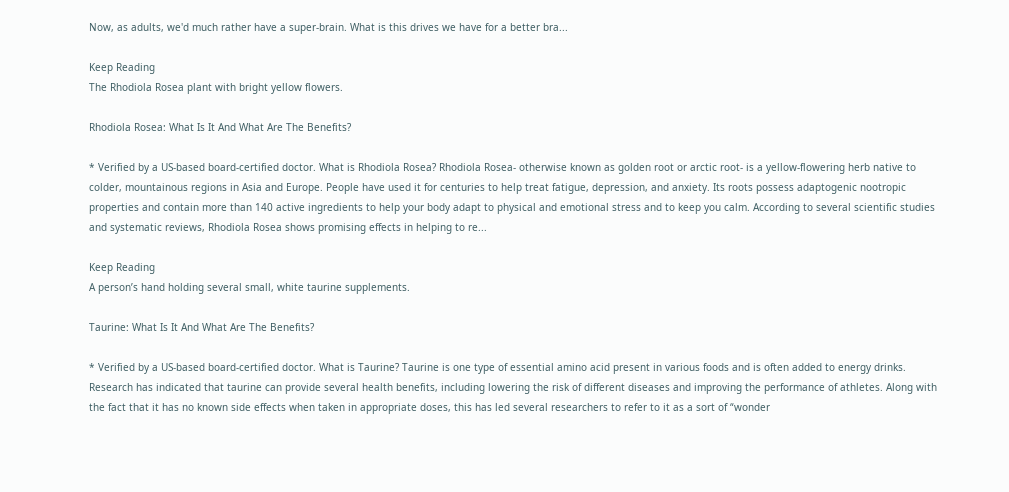Now, as adults, we'd much rather have a super-brain. What is this drives we have for a better bra...

Keep Reading
The Rhodiola Rosea plant with bright yellow flowers.

Rhodiola Rosea: What Is It And What Are The Benefits?

* Verified by a US-based board-certified doctor. What is Rhodiola Rosea? Rhodiola Rosea- otherwise known as golden root or arctic root- is a yellow-flowering herb native to colder, mountainous regions in Asia and Europe. People have used it for centuries to help treat fatigue, depression, and anxiety. Its roots possess adaptogenic nootropic properties and contain more than 140 active ingredients to help your body adapt to physical and emotional stress and to keep you calm. According to several scientific studies and systematic reviews, Rhodiola Rosea shows promising effects in helping to re...

Keep Reading
A person’s hand holding several small, white taurine supplements.

Taurine: What Is It And What Are The Benefits?

* Verified by a US-based board-certified doctor. What is Taurine? Taurine is one type of essential amino acid present in various foods and is often added to energy drinks. Research has indicated that taurine can provide several health benefits, including lowering the risk of different diseases and improving the performance of athletes. Along with the fact that it has no known side effects when taken in appropriate doses, this has led several researchers to refer to it as a sort of “wonder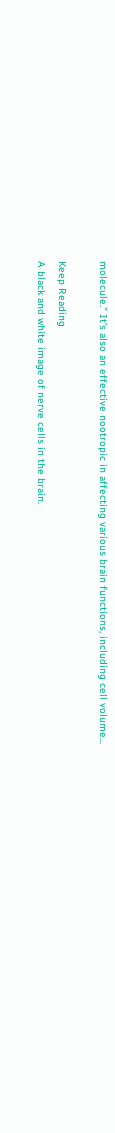molecule.” It’s also an effective nootropic in affecting various brain functions, including cell volume...

Keep Reading
A black and white image of nerve cells in the brain.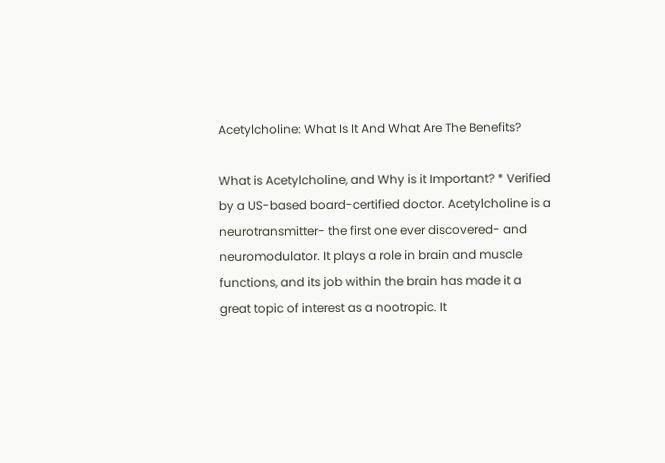Acetylcholine: What Is It And What Are The Benefits?

What is Acetylcholine, and Why is it Important? * Verified by a US-based board-certified doctor. Acetylcholine is a neurotransmitter- the first one ever discovered- and neuromodulator. It plays a role in brain and muscle functions, and its job within the brain has made it a great topic of interest as a nootropic. It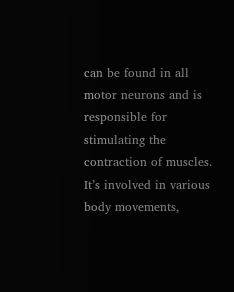can be found in all motor neurons and is responsible for stimulating the contraction of muscles. It’s involved in various body movements,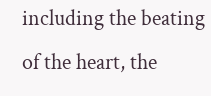including the beating of the heart, the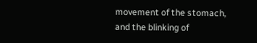movement of the stomach, and the blinking of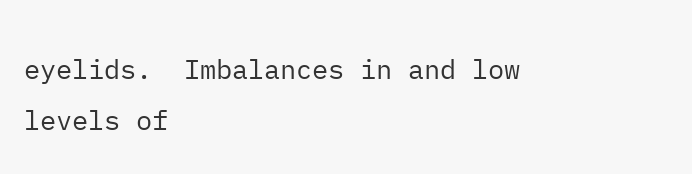eyelids.  Imbalances in and low levels of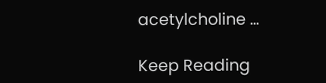acetylcholine ...

Keep Reading